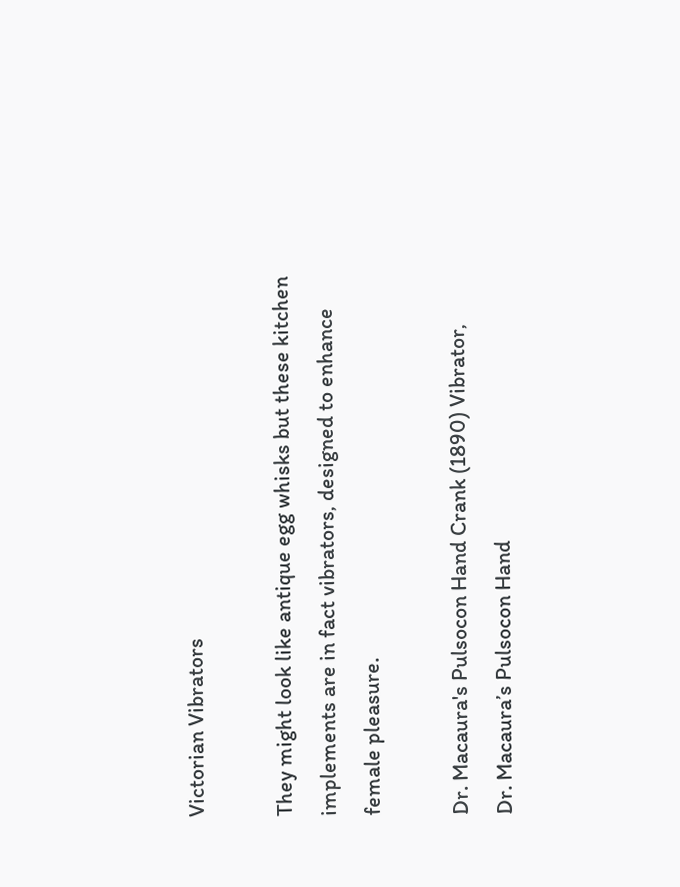Victorian Vibrators

They might look like antique egg whisks but these kitchen implements are in fact vibrators, designed to enhance female pleasure.

Dr. Macaura's Pulsocon Hand Crank (1890) Vibrator,
Dr. Macaura’s Pulsocon Hand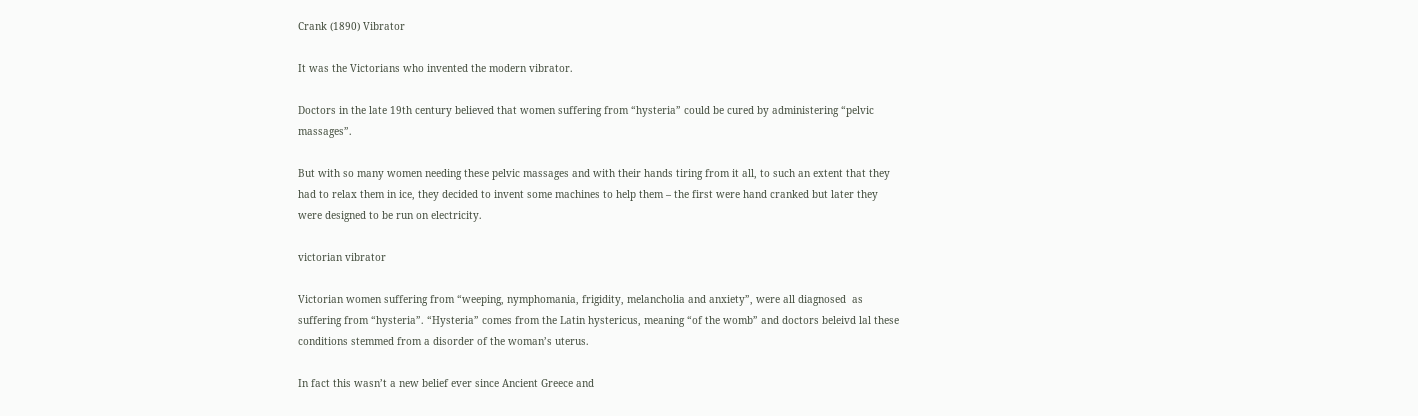Crank (1890) Vibrator

It was the Victorians who invented the modern vibrator.

Doctors in the late 19th century believed that women suffering from “hysteria” could be cured by administering “pelvic massages”.

But with so many women needing these pelvic massages and with their hands tiring from it all, to such an extent that they had to relax them in ice, they decided to invent some machines to help them – the first were hand cranked but later they  were designed to be run on electricity.

victorian vibrator

Victorian women suffering from “weeping, nymphomania, frigidity, melancholia and anxiety”, were all diagnosed  as suffering from “hysteria”. “Hysteria” comes from the Latin hystericus, meaning “of the womb” and doctors beleivd lal these conditions stemmed from a disorder of the woman’s uterus.

In fact this wasn’t a new belief ever since Ancient Greece and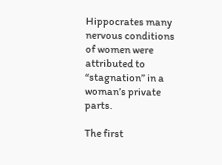Hippocrates many nervous conditions of women were attributed to “stagnation” in a woman’s private parts.

The first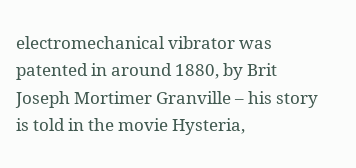electromechanical vibrator was patented in around 1880, by Brit Joseph Mortimer Granville – his story is told in the movie Hysteria,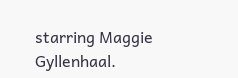starring Maggie Gyllenhaal.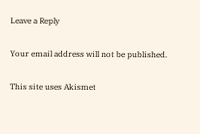Leave a Reply

Your email address will not be published.

This site uses Akismet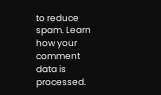to reduce spam. Learn how your comment data is processed.